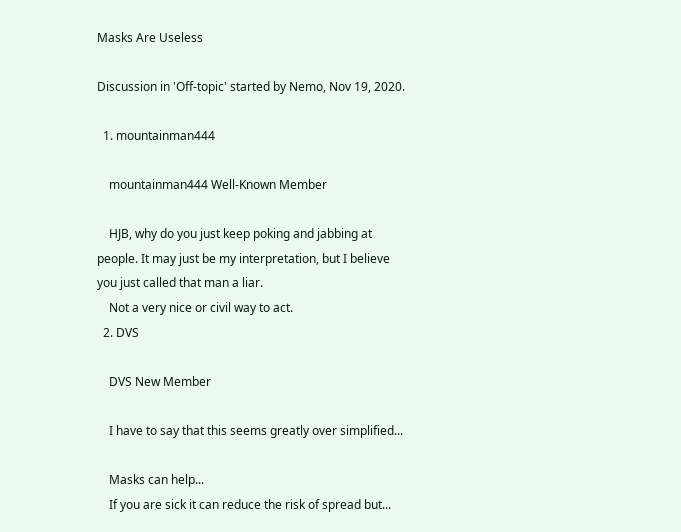Masks Are Useless

Discussion in 'Off-topic' started by Nemo, Nov 19, 2020.

  1. mountainman444

    mountainman444 Well-Known Member

    HJB, why do you just keep poking and jabbing at people. It may just be my interpretation, but I believe you just called that man a liar.
    Not a very nice or civil way to act.
  2. DVS

    DVS New Member

    I have to say that this seems greatly over simplified...

    Masks can help...
    If you are sick it can reduce the risk of spread but...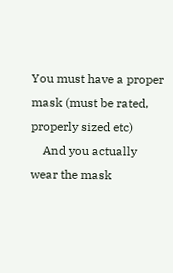You must have a proper mask (must be rated, properly sized etc)
    And you actually wear the mask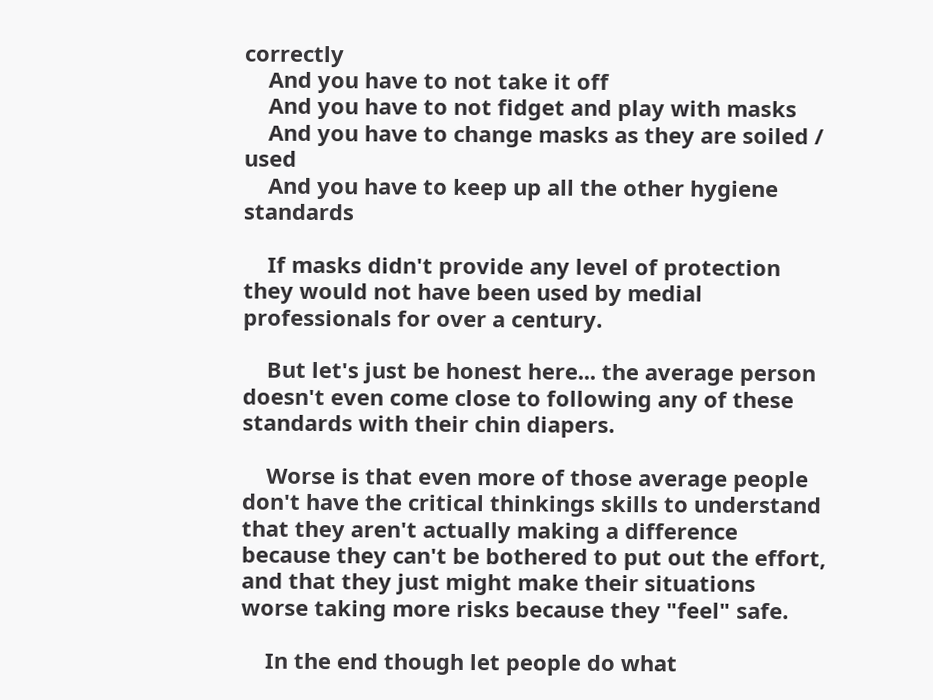correctly
    And you have to not take it off
    And you have to not fidget and play with masks
    And you have to change masks as they are soiled / used
    And you have to keep up all the other hygiene standards

    If masks didn't provide any level of protection they would not have been used by medial professionals for over a century.

    But let's just be honest here... the average person doesn't even come close to following any of these standards with their chin diapers.

    Worse is that even more of those average people don't have the critical thinkings skills to understand that they aren't actually making a difference because they can't be bothered to put out the effort, and that they just might make their situations worse taking more risks because they "feel" safe.

    In the end though let people do what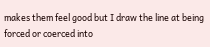makes them feel good but I draw the line at being forced or coerced into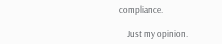compliance.

    Just my opinion.